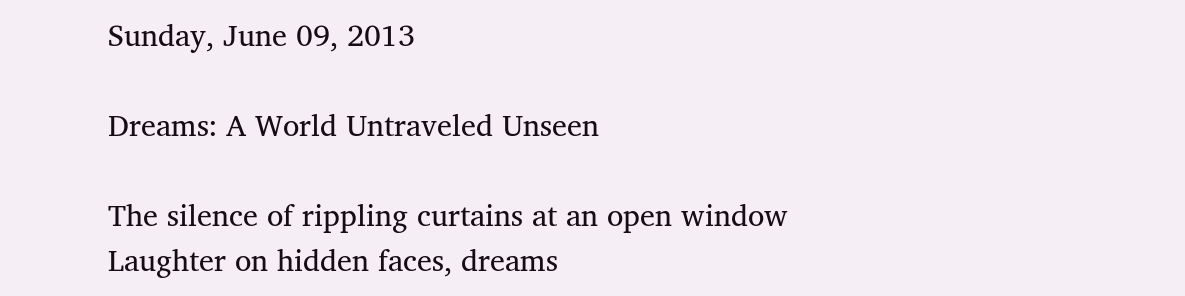Sunday, June 09, 2013

Dreams: A World Untraveled Unseen

The silence of rippling curtains at an open window
Laughter on hidden faces, dreams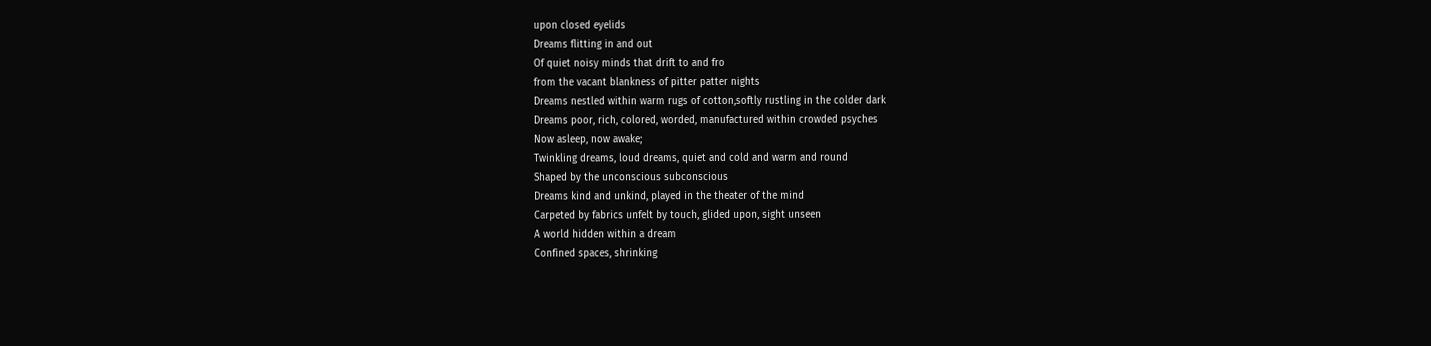upon closed eyelids
Dreams flitting in and out
Of quiet noisy minds that drift to and fro
from the vacant blankness of pitter patter nights
Dreams nestled within warm rugs of cotton,softly rustling in the colder dark
Dreams poor, rich, colored, worded, manufactured within crowded psyches
Now asleep, now awake;
Twinkling dreams, loud dreams, quiet and cold and warm and round
Shaped by the unconscious subconscious
Dreams kind and unkind, played in the theater of the mind
Carpeted by fabrics unfelt by touch, glided upon, sight unseen
A world hidden within a dream
Confined spaces, shrinking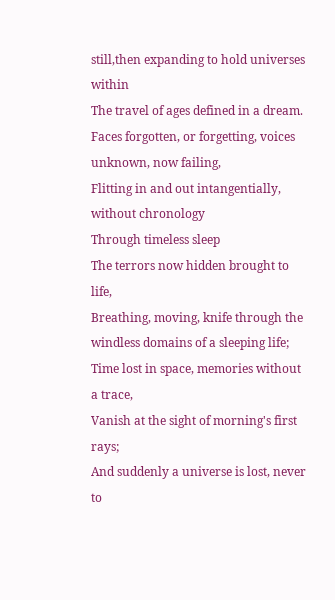still,then expanding to hold universes within
The travel of ages defined in a dream.
Faces forgotten, or forgetting, voices unknown, now failing,
Flitting in and out intangentially, without chronology
Through timeless sleep
The terrors now hidden brought to life,
Breathing, moving, knife through the windless domains of a sleeping life;
Time lost in space, memories without a trace,
Vanish at the sight of morning's first rays;
And suddenly a universe is lost, never to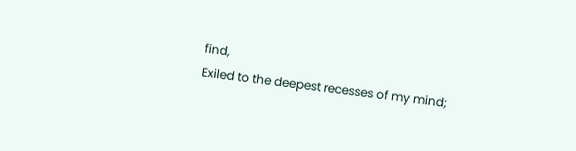find,
Exiled to the deepest recesses of my mind;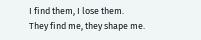I find them, I lose them.
They find me, they shape me.